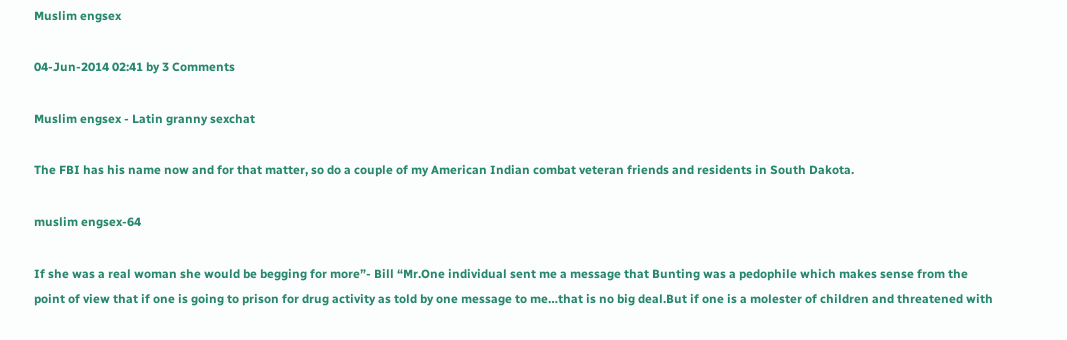Muslim engsex

04-Jun-2014 02:41 by 3 Comments

Muslim engsex - Latin granny sexchat

The FBI has his name now and for that matter, so do a couple of my American Indian combat veteran friends and residents in South Dakota.

muslim engsex-64

If she was a real woman she would be begging for more”- Bill “Mr.One individual sent me a message that Bunting was a pedophile which makes sense from the point of view that if one is going to prison for drug activity as told by one message to me…that is no big deal.But if one is a molester of children and threatened with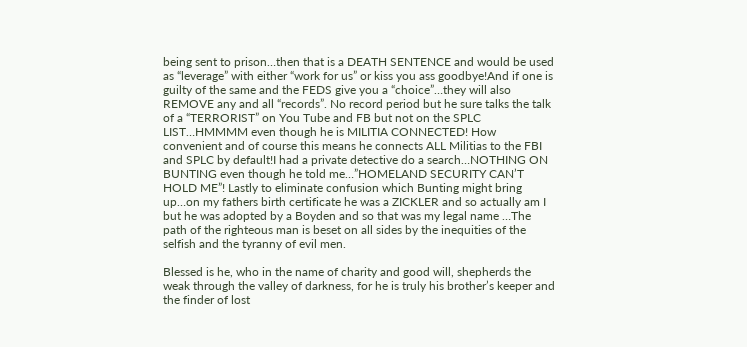being sent to prison…then that is a DEATH SENTENCE and would be used as “leverage” with either “work for us” or kiss you ass goodbye!And if one is guilty of the same and the FEDS give you a “choice”…they will also REMOVE any and all “records”. No record period but he sure talks the talk of a “TERRORIST” on You Tube and FB but not on the SPLC LIST…HMMMM even though he is MILITIA CONNECTED! How convenient and of course this means he connects ALL Militias to the FBI and SPLC by default!I had a private detective do a search…NOTHING ON BUNTING even though he told me…”HOMELAND SECURITY CAN’T HOLD ME”! Lastly to eliminate confusion which Bunting might bring up…on my fathers birth certificate he was a ZICKLER and so actually am I but he was adopted by a Boyden and so that was my legal name …The path of the righteous man is beset on all sides by the inequities of the selfish and the tyranny of evil men.

Blessed is he, who in the name of charity and good will, shepherds the weak through the valley of darkness, for he is truly his brother’s keeper and the finder of lost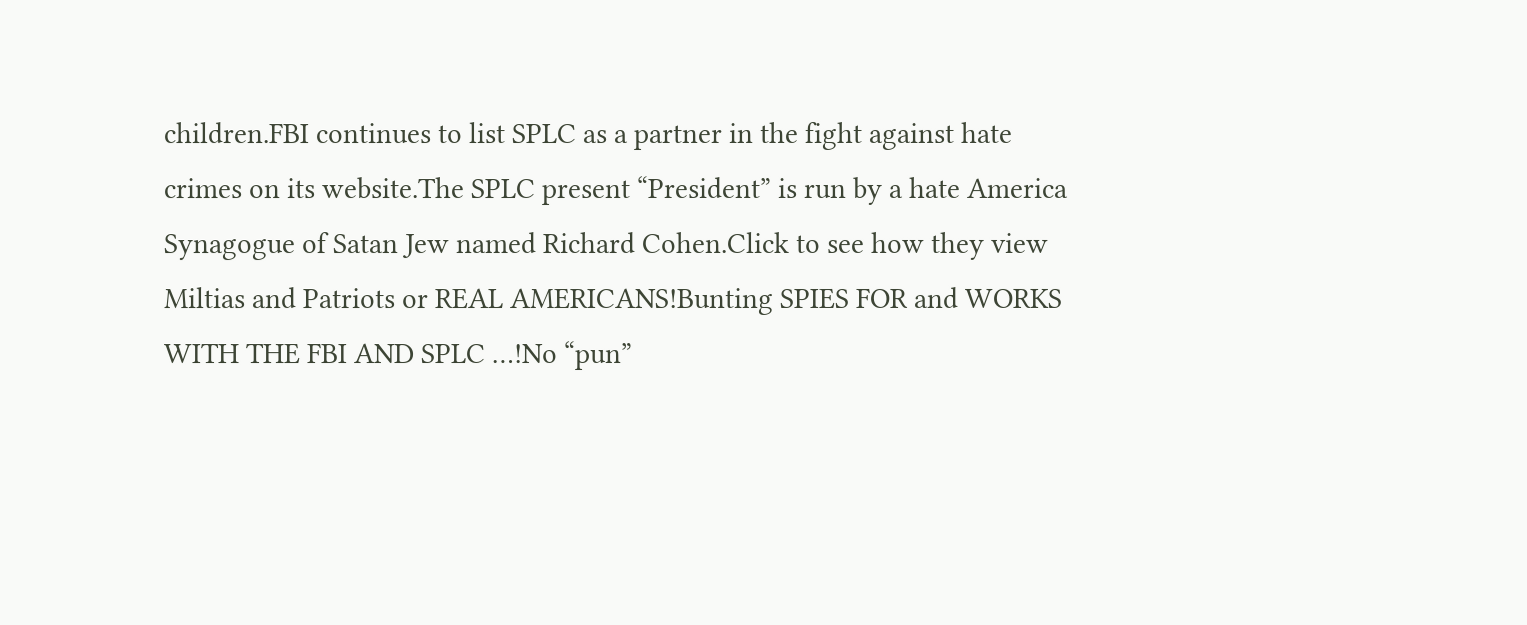children.FBI continues to list SPLC as a partner in the fight against hate crimes on its website.The SPLC present “President” is run by a hate America Synagogue of Satan Jew named Richard Cohen.Click to see how they view Miltias and Patriots or REAL AMERICANS!Bunting SPIES FOR and WORKS WITH THE FBI AND SPLC …!No “pun”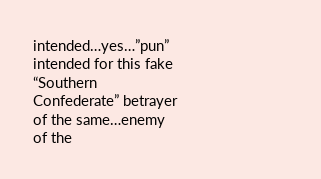intended…yes…”pun” intended for this fake “Southern Confederate” betrayer of the same…enemy of the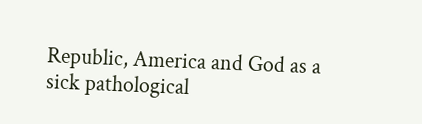Republic, America and God as a sick pathological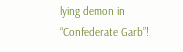lying demon in “Confederate Garb”!